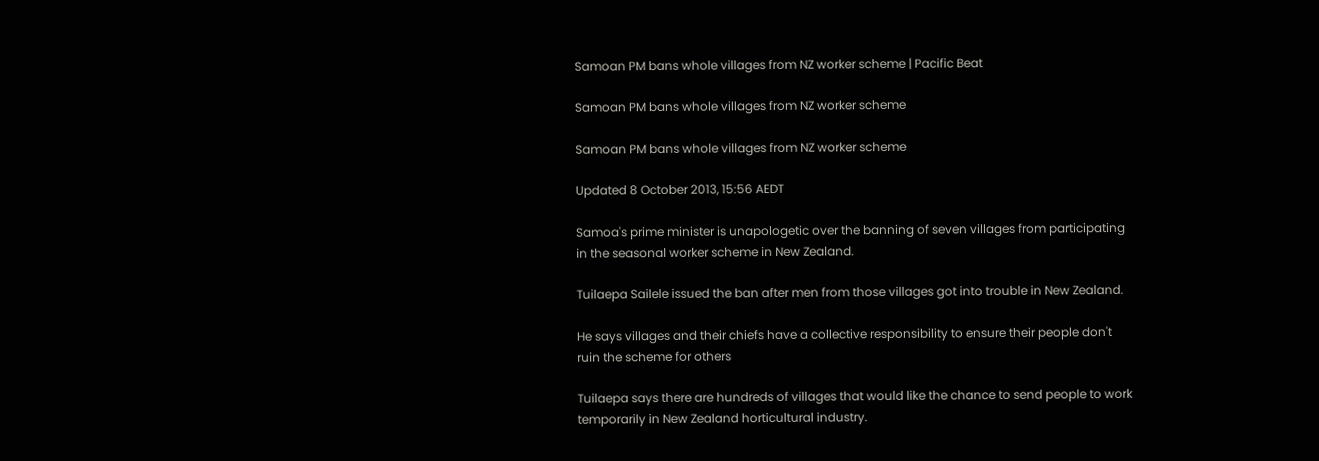Samoan PM bans whole villages from NZ worker scheme | Pacific Beat

Samoan PM bans whole villages from NZ worker scheme

Samoan PM bans whole villages from NZ worker scheme

Updated 8 October 2013, 15:56 AEDT

Samoa's prime minister is unapologetic over the banning of seven villages from participating in the seasonal worker scheme in New Zealand.

Tuilaepa Sailele issued the ban after men from those villages got into trouble in New Zealand.

He says villages and their chiefs have a collective responsibility to ensure their people don't ruin the scheme for others

Tuilaepa says there are hundreds of villages that would like the chance to send people to work temporarily in New Zealand horticultural industry.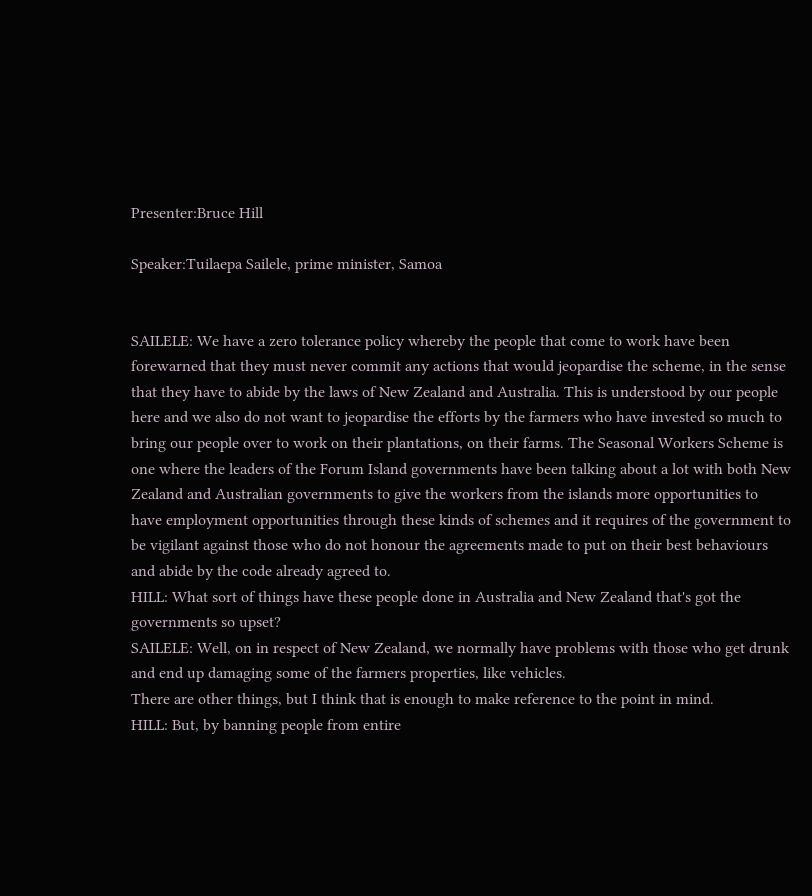Presenter:Bruce Hill

Speaker:Tuilaepa Sailele, prime minister, Samoa


SAILELE: We have a zero tolerance policy whereby the people that come to work have been forewarned that they must never commit any actions that would jeopardise the scheme, in the sense that they have to abide by the laws of New Zealand and Australia. This is understood by our people here and we also do not want to jeopardise the efforts by the farmers who have invested so much to bring our people over to work on their plantations, on their farms. The Seasonal Workers Scheme is one where the leaders of the Forum Island governments have been talking about a lot with both New Zealand and Australian governments to give the workers from the islands more opportunities to have employment opportunities through these kinds of schemes and it requires of the government to be vigilant against those who do not honour the agreements made to put on their best behaviours and abide by the code already agreed to.
HILL: What sort of things have these people done in Australia and New Zealand that's got the governments so upset?
SAILELE: Well, on in respect of New Zealand, we normally have problems with those who get drunk and end up damaging some of the farmers properties, like vehicles.
There are other things, but I think that is enough to make reference to the point in mind.
HILL: But, by banning people from entire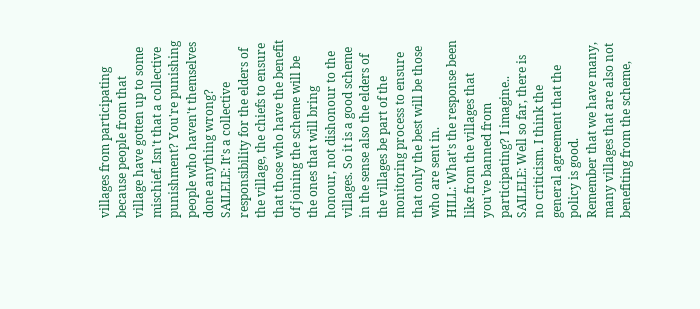villages from participating because people from that village have gotten up to some mischief. Isn't that a collective punishment? You're punishing people who haven't themselves done anything wrong?
SAILELE: It's a collective responsibility for the elders of the village, the chiefs to ensure that those who have the benefit of joining the scheme will be the ones that will bring honour, not dishonour to the villages. So it is a good scheme in the sense also the elders of the villages be part of the monitoring process to ensure that only the best will be those who are sent in.
HILL: What's the response been like from the villages that you've banned from participating? I imagine..
SAILELE: Well so far, there is no criticism. I think the general agreement that the policy is good.
Remember that we have many, many villages that are also not benefiting from the scheme,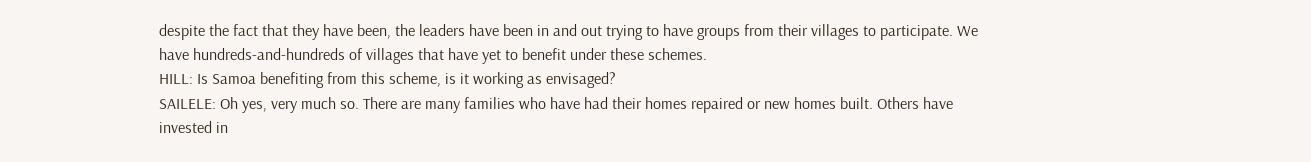despite the fact that they have been, the leaders have been in and out trying to have groups from their villages to participate. We have hundreds-and-hundreds of villages that have yet to benefit under these schemes.
HILL: Is Samoa benefiting from this scheme, is it working as envisaged?
SAILELE: Oh yes, very much so. There are many families who have had their homes repaired or new homes built. Others have invested in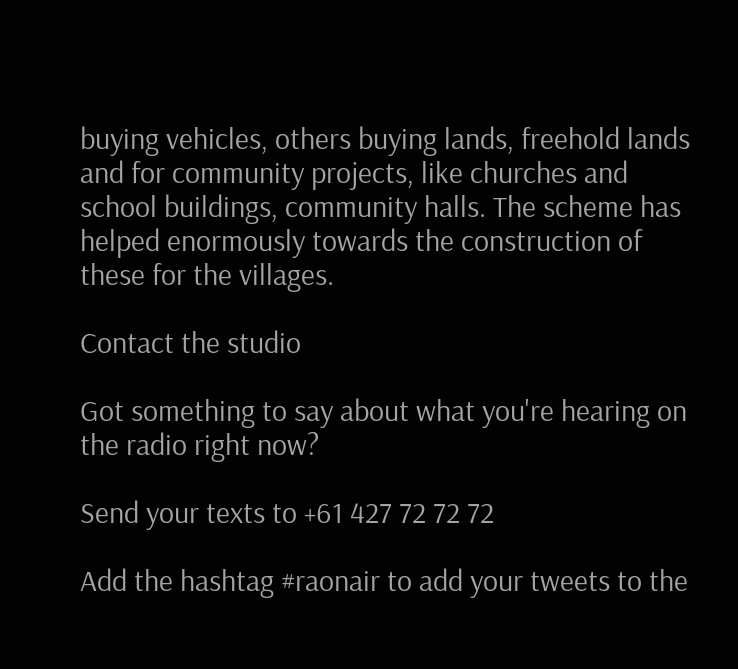buying vehicles, others buying lands, freehold lands and for community projects, like churches and school buildings, community halls. The scheme has helped enormously towards the construction of these for the villages.

Contact the studio

Got something to say about what you're hearing on the radio right now?

Send your texts to +61 427 72 72 72

Add the hashtag #raonair to add your tweets to the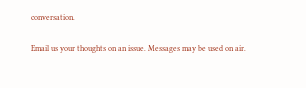conversation.

Email us your thoughts on an issue. Messages may be used on air.